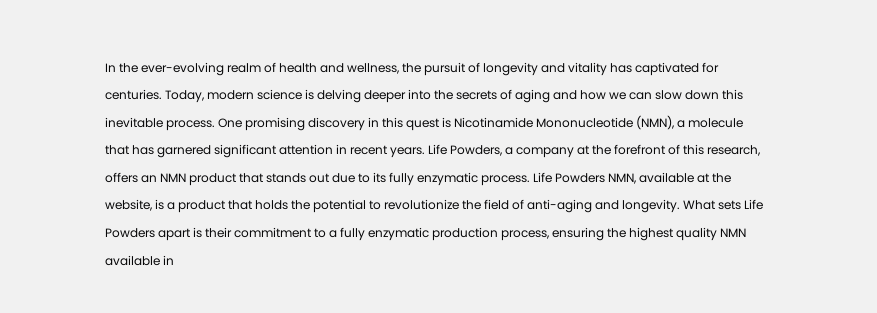In the ever-evolving realm of health and wellness, the pursuit of longevity and vitality has captivated for centuries. Today, modern science is delving deeper into the secrets of aging and how we can slow down this inevitable process. One promising discovery in this quest is Nicotinamide Mononucleotide (NMN), a molecule that has garnered significant attention in recent years. Life Powders, a company at the forefront of this research, offers an NMN product that stands out due to its fully enzymatic process. Life Powders NMN, available at the website, is a product that holds the potential to revolutionize the field of anti-aging and longevity. What sets Life Powders apart is their commitment to a fully enzymatic production process, ensuring the highest quality NMN available in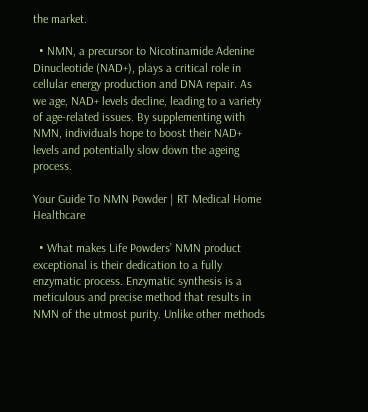the market.

  • NMN, a precursor to Nicotinamide Adenine Dinucleotide (NAD+), plays a critical role in cellular energy production and DNA repair. As we age, NAD+ levels decline, leading to a variety of age-related issues. By supplementing with NMN, individuals hope to boost their NAD+ levels and potentially slow down the ageing process.

Your Guide To NMN Powder | RT Medical Home Healthcare

  • What makes Life Powders’ NMN product exceptional is their dedication to a fully enzymatic process. Enzymatic synthesis is a meticulous and precise method that results in NMN of the utmost purity. Unlike other methods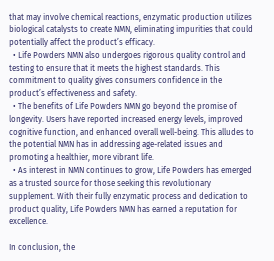that may involve chemical reactions, enzymatic production utilizes biological catalysts to create NMN, eliminating impurities that could potentially affect the product’s efficacy.
  • Life Powders NMN also undergoes rigorous quality control and testing to ensure that it meets the highest standards. This commitment to quality gives consumers confidence in the product’s effectiveness and safety.
  • The benefits of Life Powders NMN go beyond the promise of longevity. Users have reported increased energy levels, improved cognitive function, and enhanced overall well-being. This alludes to the potential NMN has in addressing age-related issues and promoting a healthier, more vibrant life.
  • As interest in NMN continues to grow, Life Powders has emerged as a trusted source for those seeking this revolutionary supplement. With their fully enzymatic process and dedication to product quality, Life Powders NMN has earned a reputation for excellence.

In conclusion, the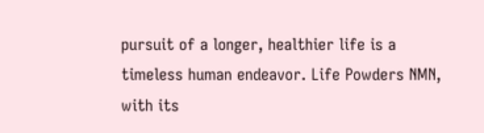pursuit of a longer, healthier life is a timeless human endeavor. Life Powders NMN, with its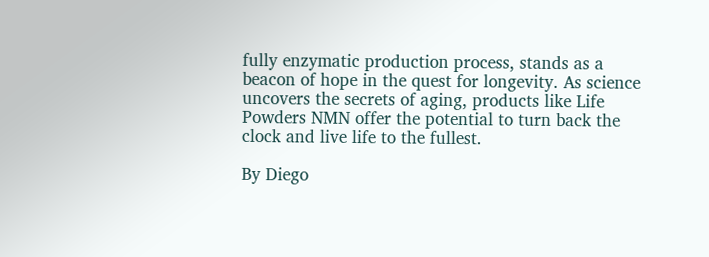fully enzymatic production process, stands as a beacon of hope in the quest for longevity. As science uncovers the secrets of aging, products like Life Powders NMN offer the potential to turn back the clock and live life to the fullest.

By Diego